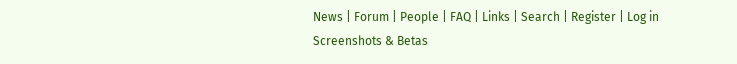News | Forum | People | FAQ | Links | Search | Register | Log in
Screenshots & Betas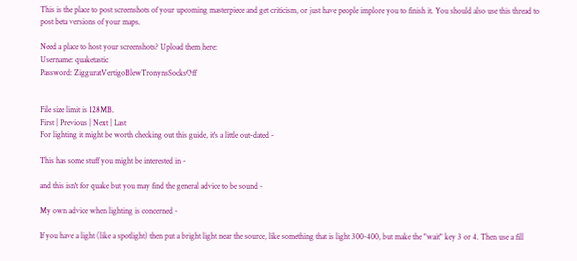This is the place to post screenshots of your upcoming masterpiece and get criticism, or just have people implore you to finish it. You should also use this thread to post beta versions of your maps.

Need a place to host your screenshots? Upload them here:
Username: quaketastic
Password: ZigguratVertigoBlewTronynsSocksOff


File size limit is 128MB.
First | Previous | Next | Last
For lighting it might be worth checking out this guide, it's a little out-dated -

This has some stuff you might be interested in -

and this isn't for quake but you may find the general advice to be sound -

My own advice when lighting is concerned -

If you have a light (like a spotlight) then put a bright light near the source, like something that is light 300-400, but make the "wait" key 3 or 4. Then use a fill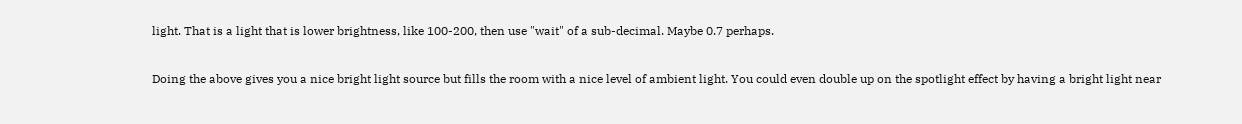light. That is a light that is lower brightness, like 100-200, then use "wait" of a sub-decimal. Maybe 0.7 perhaps.

Doing the above gives you a nice bright light source but fills the room with a nice level of ambient light. You could even double up on the spotlight effect by having a bright light near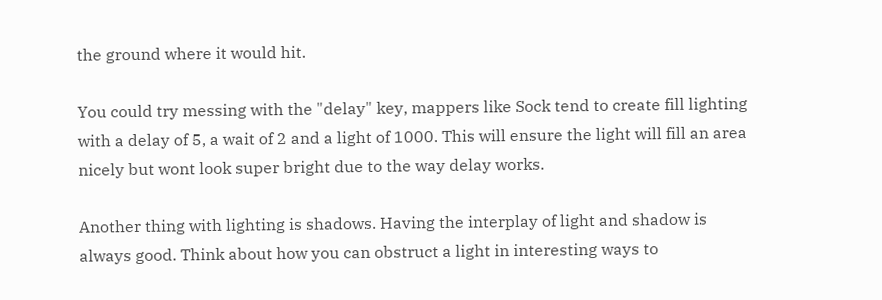the ground where it would hit.

You could try messing with the "delay" key, mappers like Sock tend to create fill lighting with a delay of 5, a wait of 2 and a light of 1000. This will ensure the light will fill an area nicely but wont look super bright due to the way delay works.

Another thing with lighting is shadows. Having the interplay of light and shadow is always good. Think about how you can obstruct a light in interesting ways to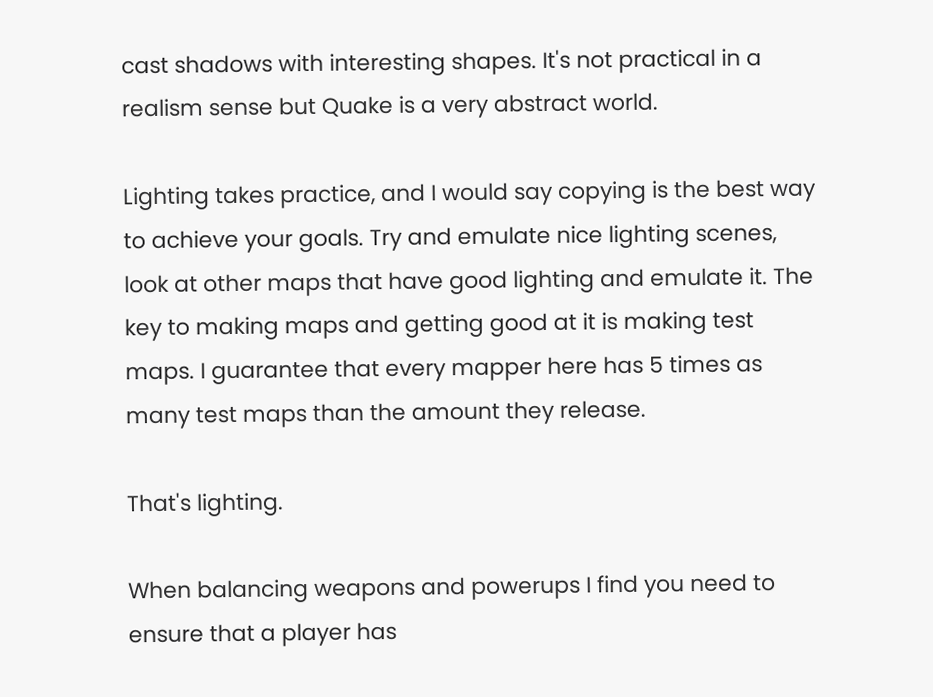cast shadows with interesting shapes. It's not practical in a realism sense but Quake is a very abstract world.

Lighting takes practice, and I would say copying is the best way to achieve your goals. Try and emulate nice lighting scenes, look at other maps that have good lighting and emulate it. The key to making maps and getting good at it is making test maps. I guarantee that every mapper here has 5 times as many test maps than the amount they release.

That's lighting.

When balancing weapons and powerups I find you need to ensure that a player has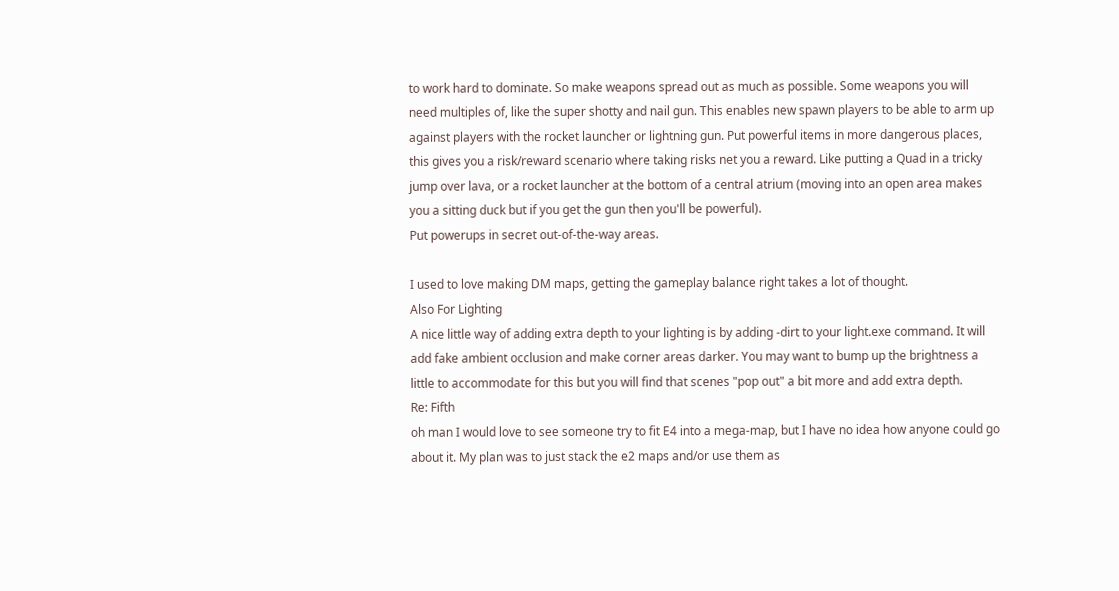to work hard to dominate. So make weapons spread out as much as possible. Some weapons you will need multiples of, like the super shotty and nail gun. This enables new spawn players to be able to arm up against players with the rocket launcher or lightning gun. Put powerful items in more dangerous places, this gives you a risk/reward scenario where taking risks net you a reward. Like putting a Quad in a tricky jump over lava, or a rocket launcher at the bottom of a central atrium (moving into an open area makes you a sitting duck but if you get the gun then you'll be powerful).
Put powerups in secret out-of-the-way areas.

I used to love making DM maps, getting the gameplay balance right takes a lot of thought.
Also For Lighting
A nice little way of adding extra depth to your lighting is by adding -dirt to your light.exe command. It will add fake ambient occlusion and make corner areas darker. You may want to bump up the brightness a little to accommodate for this but you will find that scenes "pop out" a bit more and add extra depth.
Re: Fifth
oh man I would love to see someone try to fit E4 into a mega-map, but I have no idea how anyone could go about it. My plan was to just stack the e2 maps and/or use them as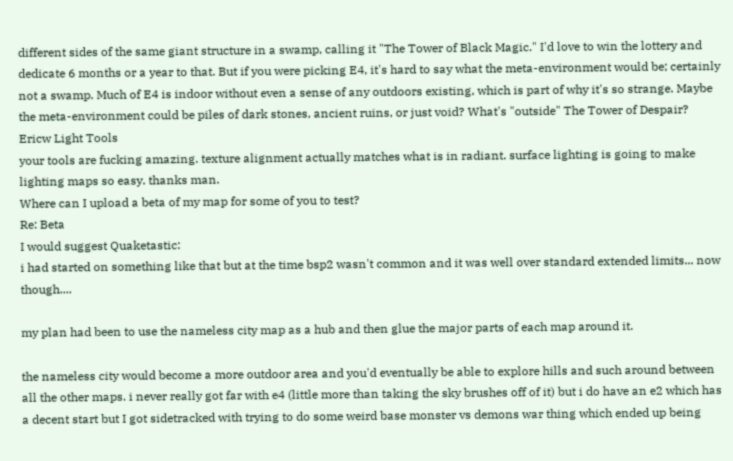different sides of the same giant structure in a swamp, calling it "The Tower of Black Magic." I'd love to win the lottery and dedicate 6 months or a year to that. But if you were picking E4, it's hard to say what the meta-environment would be; certainly not a swamp. Much of E4 is indoor without even a sense of any outdoors existing, which is part of why it's so strange. Maybe the meta-environment could be piles of dark stones, ancient ruins, or just void? What's "outside" The Tower of Despair?
Ericw Light Tools
your tools are fucking amazing. texture alignment actually matches what is in radiant. surface lighting is going to make lighting maps so easy. thanks man.
Where can I upload a beta of my map for some of you to test?
Re: Beta
I would suggest Quaketastic:
i had started on something like that but at the time bsp2 wasn't common and it was well over standard extended limits... now though....

my plan had been to use the nameless city map as a hub and then glue the major parts of each map around it.

the nameless city would become a more outdoor area and you'd eventually be able to explore hills and such around between all the other maps. i never really got far with e4 (little more than taking the sky brushes off of it) but i do have an e2 which has a decent start but I got sidetracked with trying to do some weird base monster vs demons war thing which ended up being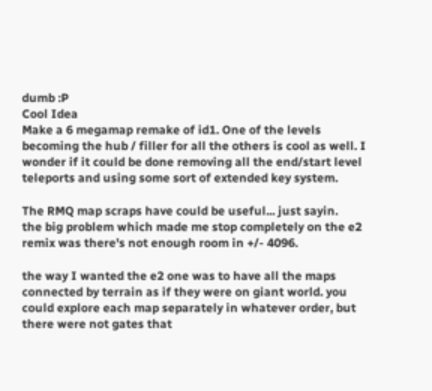dumb :P
Cool Idea
Make a 6 megamap remake of id1. One of the levels becoming the hub / filler for all the others is cool as well. I wonder if it could be done removing all the end/start level teleports and using some sort of extended key system.

The RMQ map scraps have could be useful... just sayin.
the big problem which made me stop completely on the e2 remix was there's not enough room in +/- 4096.

the way I wanted the e2 one was to have all the maps connected by terrain as if they were on giant world. you could explore each map separately in whatever order, but there were not gates that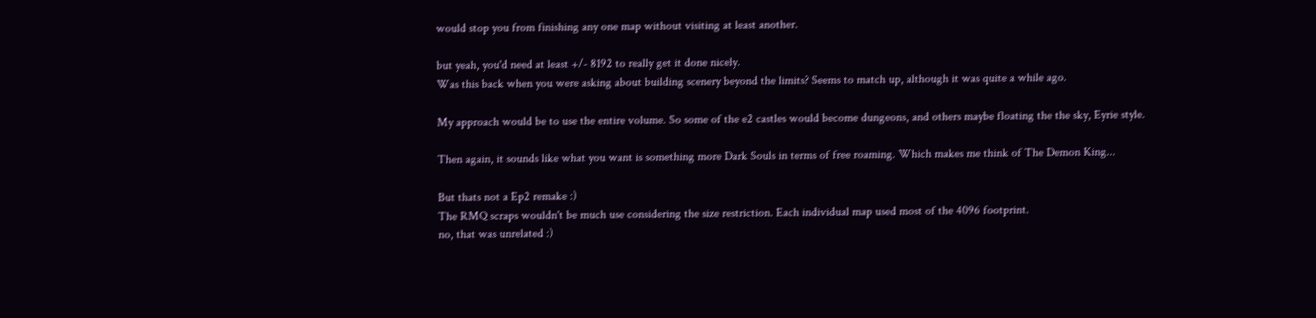would stop you from finishing any one map without visiting at least another.

but yeah, you'd need at least +/- 8192 to really get it done nicely.
Was this back when you were asking about building scenery beyond the limits? Seems to match up, although it was quite a while ago.

My approach would be to use the entire volume. So some of the e2 castles would become dungeons, and others maybe floating the the sky, Eyrie style.

Then again, it sounds like what you want is something more Dark Souls in terms of free roaming. Which makes me think of The Demon King...

But thats not a Ep2 remake :)
The RMQ scraps wouldn't be much use considering the size restriction. Each individual map used most of the 4096 footprint.
no, that was unrelated :)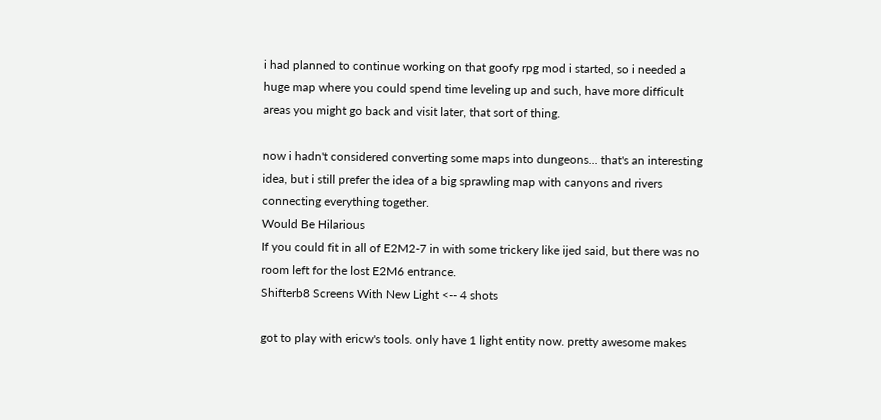i had planned to continue working on that goofy rpg mod i started, so i needed a huge map where you could spend time leveling up and such, have more difficult areas you might go back and visit later, that sort of thing.

now i hadn't considered converting some maps into dungeons... that's an interesting idea, but i still prefer the idea of a big sprawling map with canyons and rivers connecting everything together.
Would Be Hilarious
If you could fit in all of E2M2-7 in with some trickery like ijed said, but there was no room left for the lost E2M6 entrance.
Shifterb8 Screens With New Light <-- 4 shots

got to play with ericw's tools. only have 1 light entity now. pretty awesome makes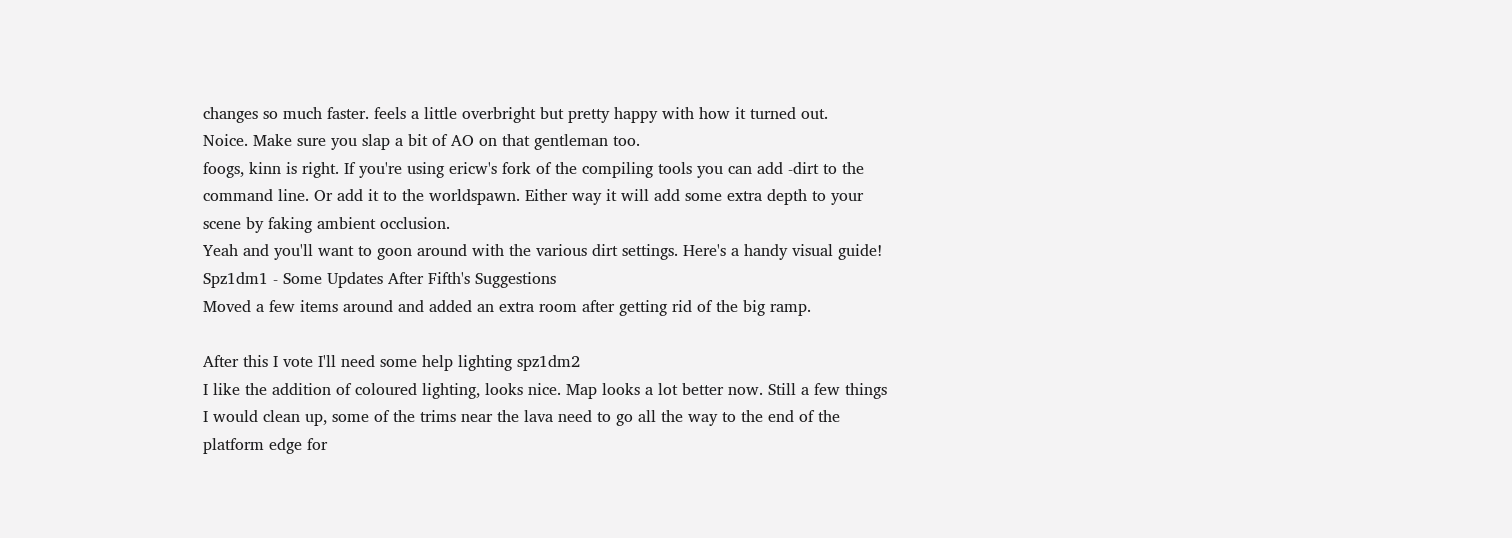changes so much faster. feels a little overbright but pretty happy with how it turned out.
Noice. Make sure you slap a bit of AO on that gentleman too.
foogs, kinn is right. If you're using ericw's fork of the compiling tools you can add -dirt to the command line. Or add it to the worldspawn. Either way it will add some extra depth to your scene by faking ambient occlusion.
Yeah and you'll want to goon around with the various dirt settings. Here's a handy visual guide!
Spz1dm1 - Some Updates After Fifth's Suggestions
Moved a few items around and added an extra room after getting rid of the big ramp.

After this I vote I'll need some help lighting spz1dm2
I like the addition of coloured lighting, looks nice. Map looks a lot better now. Still a few things I would clean up, some of the trims near the lava need to go all the way to the end of the platform edge for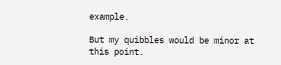example.

But my quibbles would be minor at this point.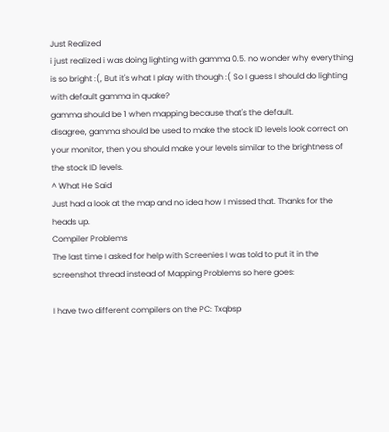Just Realized
i just realized i was doing lighting with gamma 0.5. no wonder why everything is so bright :(, But it's what I play with though :( So I guess I should do lighting with default gamma in quake?
gamma should be 1 when mapping because that's the default.
disagree, gamma should be used to make the stock ID levels look correct on your monitor, then you should make your levels similar to the brightness of the stock ID levels.
^ What He Said
Just had a look at the map and no idea how I missed that. Thanks for the heads up.
Compiler Problems
The last time I asked for help with Screenies I was told to put it in the screenshot thread instead of Mapping Problems so here goes:

I have two different compilers on the PC: Txqbsp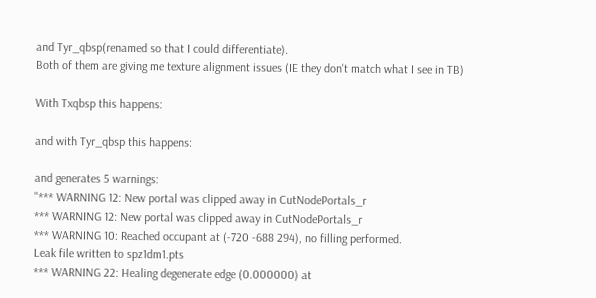and Tyr_qbsp(renamed so that I could differentiate).
Both of them are giving me texture alignment issues (IE they don't match what I see in TB)

With Txqbsp this happens:

and with Tyr_qbsp this happens:

and generates 5 warnings:
"*** WARNING 12: New portal was clipped away in CutNodePortals_r
*** WARNING 12: New portal was clipped away in CutNodePortals_r
*** WARNING 10: Reached occupant at (-720 -688 294), no filling performed.
Leak file written to spz1dm1.pts
*** WARNING 22: Healing degenerate edge (0.000000) at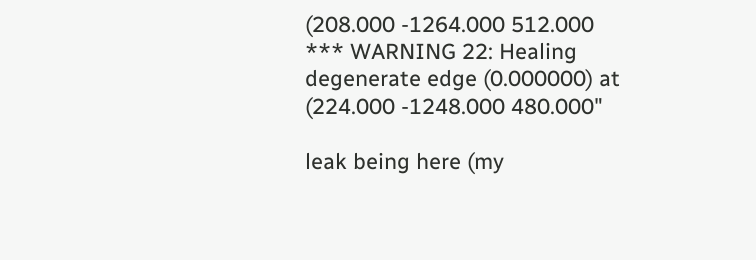(208.000 -1264.000 512.000
*** WARNING 22: Healing degenerate edge (0.000000) at (224.000 -1248.000 480.000"

leak being here (my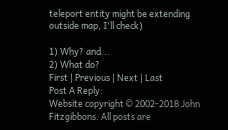teleport entity might be extending outside map, I'll check)

1) Why? and...
2) What do?
First | Previous | Next | Last
Post A Reply:
Website copyright © 2002-2018 John Fitzgibbons. All posts are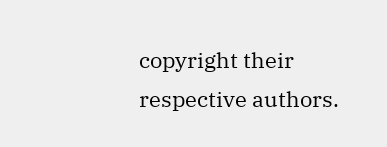copyright their respective authors.